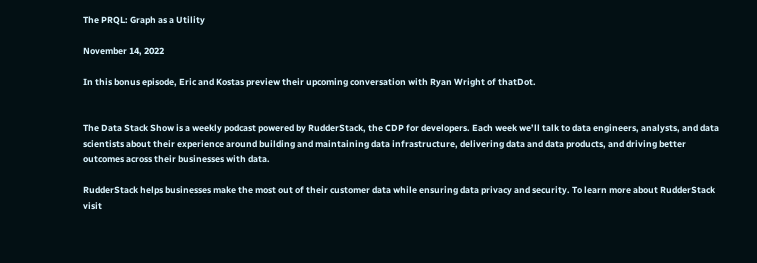The PRQL: Graph as a Utility

November 14, 2022

In this bonus episode, Eric and Kostas preview their upcoming conversation with Ryan Wright of thatDot.


The Data Stack Show is a weekly podcast powered by RudderStack, the CDP for developers. Each week we’ll talk to data engineers, analysts, and data scientists about their experience around building and maintaining data infrastructure, delivering data and data products, and driving better outcomes across their businesses with data.

RudderStack helps businesses make the most out of their customer data while ensuring data privacy and security. To learn more about RudderStack visit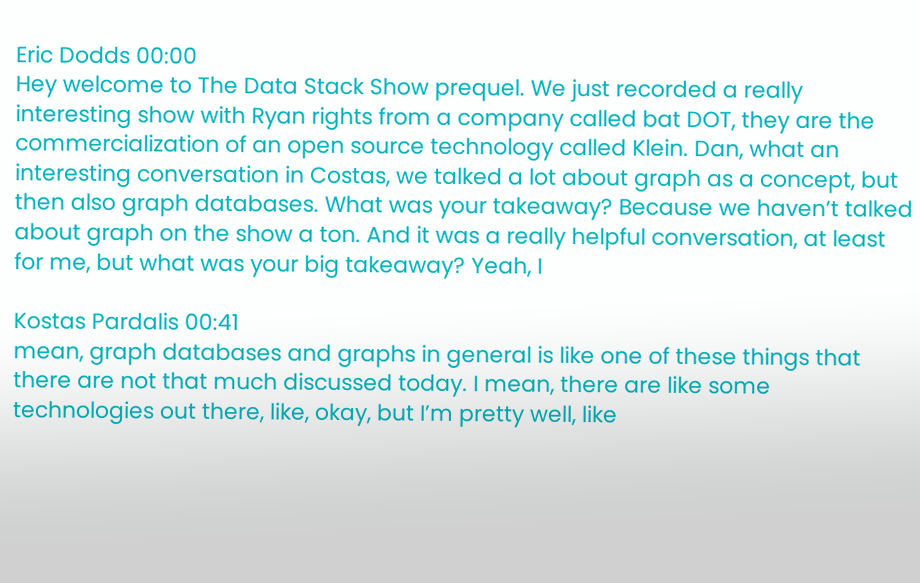Eric Dodds 00:00
Hey welcome to The Data Stack Show prequel. We just recorded a really interesting show with Ryan rights from a company called bat DOT, they are the commercialization of an open source technology called Klein. Dan, what an interesting conversation in Costas, we talked a lot about graph as a concept, but then also graph databases. What was your takeaway? Because we haven’t talked about graph on the show a ton. And it was a really helpful conversation, at least for me, but what was your big takeaway? Yeah, I

Kostas Pardalis 00:41
mean, graph databases and graphs in general is like one of these things that there are not that much discussed today. I mean, there are like some technologies out there, like, okay, but I’m pretty well, like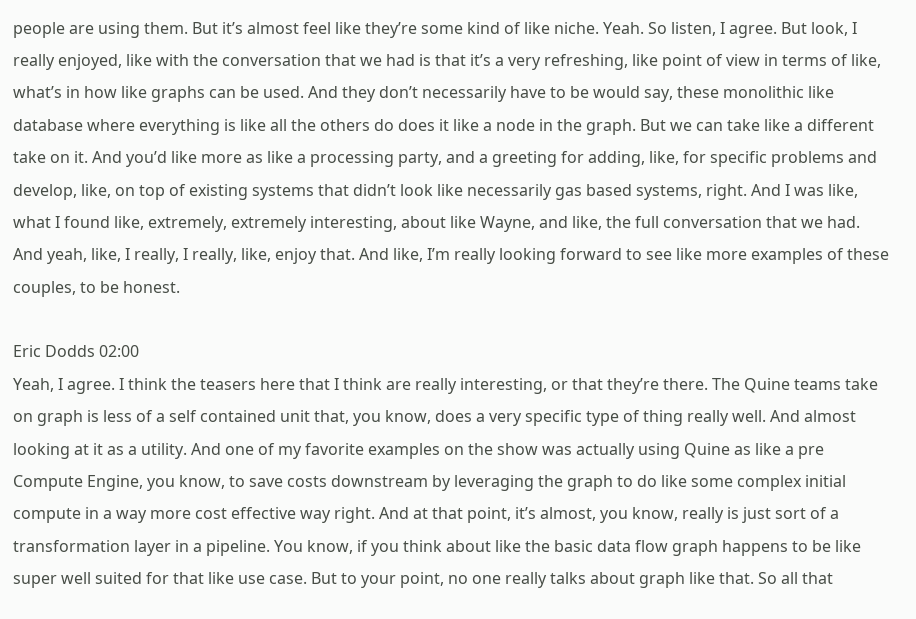people are using them. But it’s almost feel like they’re some kind of like niche. Yeah. So listen, I agree. But look, I really enjoyed, like with the conversation that we had is that it’s a very refreshing, like point of view in terms of like, what’s in how like graphs can be used. And they don’t necessarily have to be would say, these monolithic like database where everything is like all the others do does it like a node in the graph. But we can take like a different take on it. And you’d like more as like a processing party, and a greeting for adding, like, for specific problems and develop, like, on top of existing systems that didn’t look like necessarily gas based systems, right. And I was like, what I found like, extremely, extremely interesting, about like Wayne, and like, the full conversation that we had. And yeah, like, I really, I really, like, enjoy that. And like, I’m really looking forward to see like more examples of these couples, to be honest.

Eric Dodds 02:00
Yeah, I agree. I think the teasers here that I think are really interesting, or that they’re there. The Quine teams take on graph is less of a self contained unit that, you know, does a very specific type of thing really well. And almost looking at it as a utility. And one of my favorite examples on the show was actually using Quine as like a pre Compute Engine, you know, to save costs downstream by leveraging the graph to do like some complex initial compute in a way more cost effective way right. And at that point, it’s almost, you know, really is just sort of a transformation layer in a pipeline. You know, if you think about like the basic data flow graph happens to be like super well suited for that like use case. But to your point, no one really talks about graph like that. So all that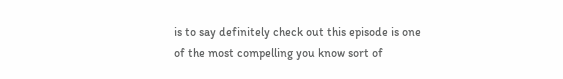is to say definitely check out this episode is one of the most compelling you know sort of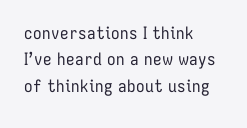conversations I think I’ve heard on a new ways of thinking about using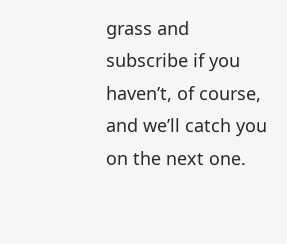grass and subscribe if you haven’t, of course, and we’ll catch you on the next one.